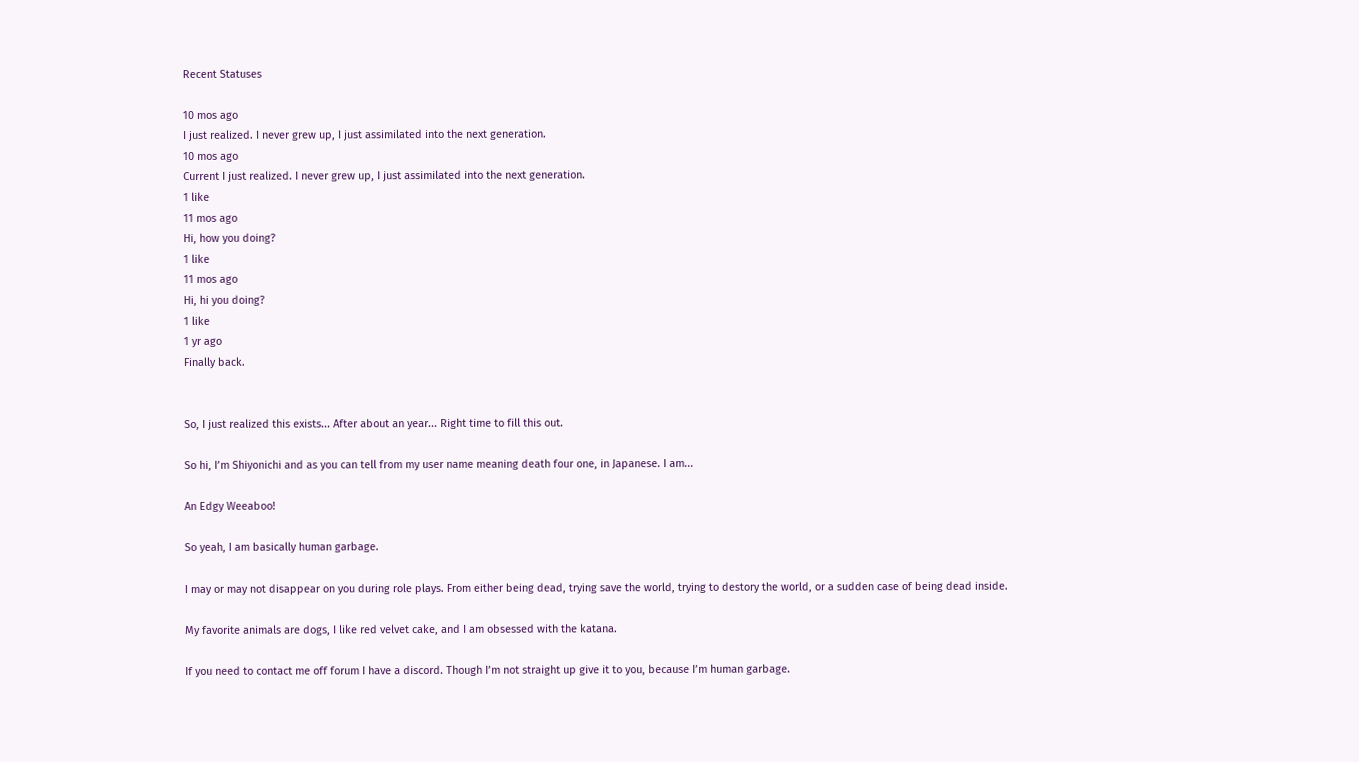Recent Statuses

10 mos ago
I just realized. I never grew up, I just assimilated into the next generation.
10 mos ago
Current I just realized. I never grew up, I just assimilated into the next generation.
1 like
11 mos ago
Hi, how you doing?
1 like
11 mos ago
Hi, hi you doing?
1 like
1 yr ago
Finally back.


So, I just realized this exists... After about an year... Right time to fill this out.

So hi, I’m Shiyonichi and as you can tell from my user name meaning death four one, in Japanese. I am...

An Edgy Weeaboo!

So yeah, I am basically human garbage.

I may or may not disappear on you during role plays. From either being dead, trying save the world, trying to destory the world, or a sudden case of being dead inside.

My favorite animals are dogs, I like red velvet cake, and I am obsessed with the katana.

If you need to contact me off forum I have a discord. Though I’m not straight up give it to you, because I’m human garbage.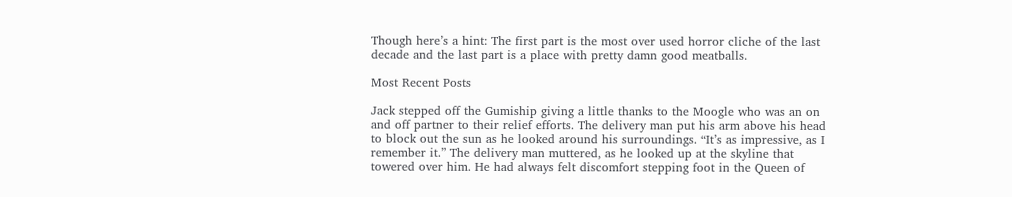Though here’s a hint: The first part is the most over used horror cliche of the last decade and the last part is a place with pretty damn good meatballs.

Most Recent Posts

Jack stepped off the Gumiship giving a little thanks to the Moogle who was an on and off partner to their relief efforts. The delivery man put his arm above his head to block out the sun as he looked around his surroundings. “It’s as impressive, as I remember it.” The delivery man muttered, as he looked up at the skyline that towered over him. He had always felt discomfort stepping foot in the Queen of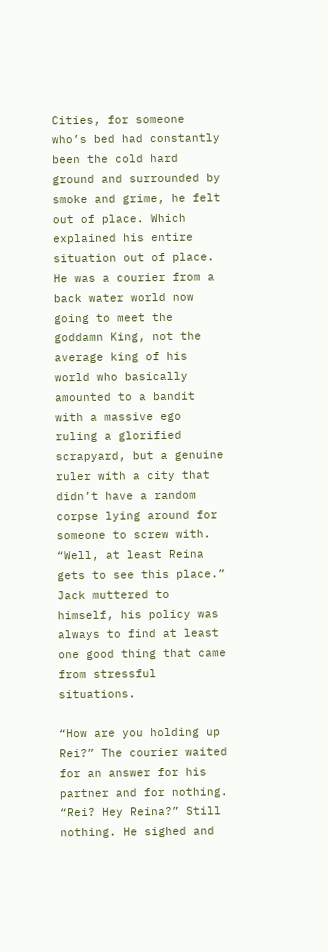Cities, for someone who’s bed had constantly been the cold hard ground and surrounded by smoke and grime, he felt out of place. Which explained his entire situation out of place. He was a courier from a back water world now going to meet the goddamn King, not the average king of his world who basically amounted to a bandit with a massive ego ruling a glorified scrapyard, but a genuine ruler with a city that didn’t have a random corpse lying around for someone to screw with. “Well, at least Reina gets to see this place.” Jack muttered to himself, his policy was always to find at least one good thing that came from stressful situations.

“How are you holding up Rei?” The courier waited for an answer for his partner and for nothing. “Rei? Hey Reina?” Still nothing. He sighed and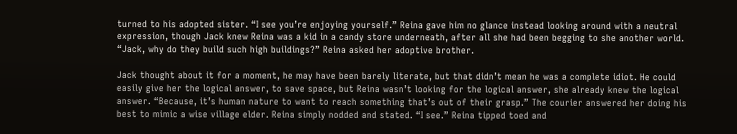turned to his adopted sister. “I see you’re enjoying yourself.” Reina gave him no glance instead looking around with a neutral expression, though Jack knew Reina was a kid in a candy store underneath, after all she had been begging to she another world. “Jack, why do they build such high buildings?” Reina asked her adoptive brother.

Jack thought about it for a moment, he may have been barely literate, but that didn’t mean he was a complete idiot. He could easily give her the logical answer, to save space, but Reina wasn’t looking for the logical answer, she already knew the logical answer. “Because, it’s human nature to want to reach something that’s out of their grasp.” The courier answered her doing his best to mimic a wise village elder. Reina simply nodded and stated. “I see.” Reina tipped toed and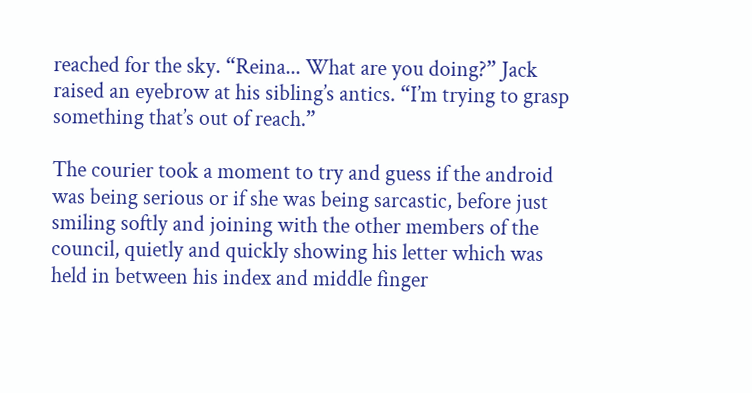reached for the sky. “Reina... What are you doing?” Jack raised an eyebrow at his sibling’s antics. “I’m trying to grasp something that’s out of reach.”

The courier took a moment to try and guess if the android was being serious or if she was being sarcastic, before just smiling softly and joining with the other members of the council, quietly and quickly showing his letter which was held in between his index and middle finger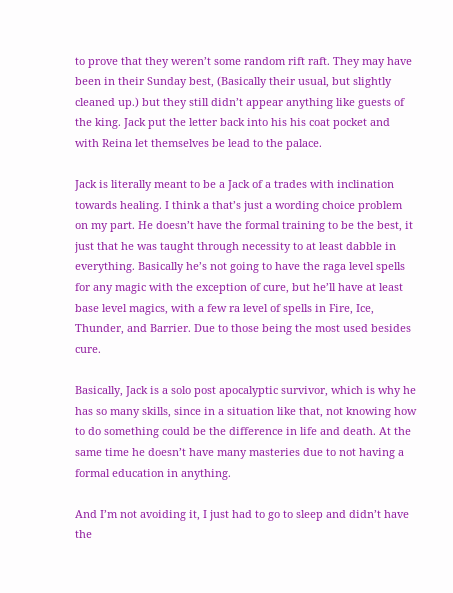to prove that they weren’t some random rift raft. They may have been in their Sunday best, (Basically their usual, but slightly cleaned up.) but they still didn’t appear anything like guests of the king. Jack put the letter back into his his coat pocket and with Reina let themselves be lead to the palace.

Jack is literally meant to be a Jack of a trades with inclination towards healing. I think a that’s just a wording choice problem on my part. He doesn’t have the formal training to be the best, it just that he was taught through necessity to at least dabble in everything. Basically he’s not going to have the raga level spells for any magic with the exception of cure, but he’ll have at least base level magics, with a few ra level of spells in Fire, Ice, Thunder, and Barrier. Due to those being the most used besides cure.

Basically, Jack is a solo post apocalyptic survivor, which is why he has so many skills, since in a situation like that, not knowing how to do something could be the difference in life and death. At the same time he doesn’t have many masteries due to not having a formal education in anything.

And I’m not avoiding it, I just had to go to sleep and didn’t have the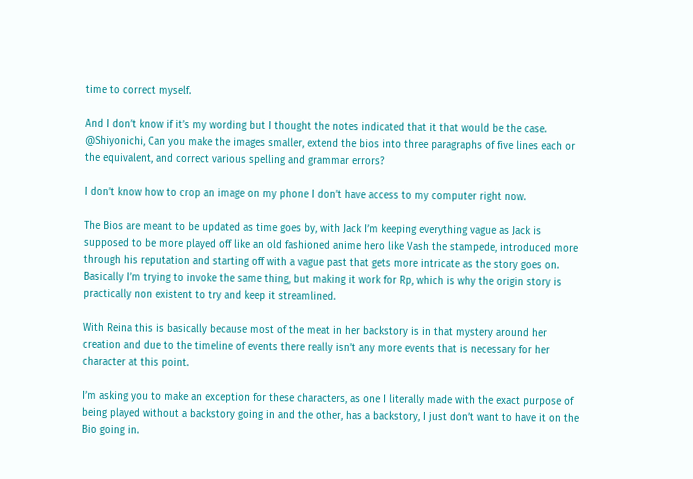time to correct myself.

And I don’t know if it’s my wording but I thought the notes indicated that it that would be the case.
@Shiyonichi, Can you make the images smaller, extend the bios into three paragraphs of five lines each or the equivalent, and correct various spelling and grammar errors?

I don’t know how to crop an image on my phone I don’t have access to my computer right now.

The Bios are meant to be updated as time goes by, with Jack I’m keeping everything vague as Jack is supposed to be more played off like an old fashioned anime hero like Vash the stampede, introduced more through his reputation and starting off with a vague past that gets more intricate as the story goes on. Basically I’m trying to invoke the same thing, but making it work for Rp, which is why the origin story is practically non existent to try and keep it streamlined.

With Reina this is basically because most of the meat in her backstory is in that mystery around her creation and due to the timeline of events there really isn’t any more events that is necessary for her character at this point.

I’m asking you to make an exception for these characters, as one I literally made with the exact purpose of being played without a backstory going in and the other, has a backstory, I just don’t want to have it on the Bio going in.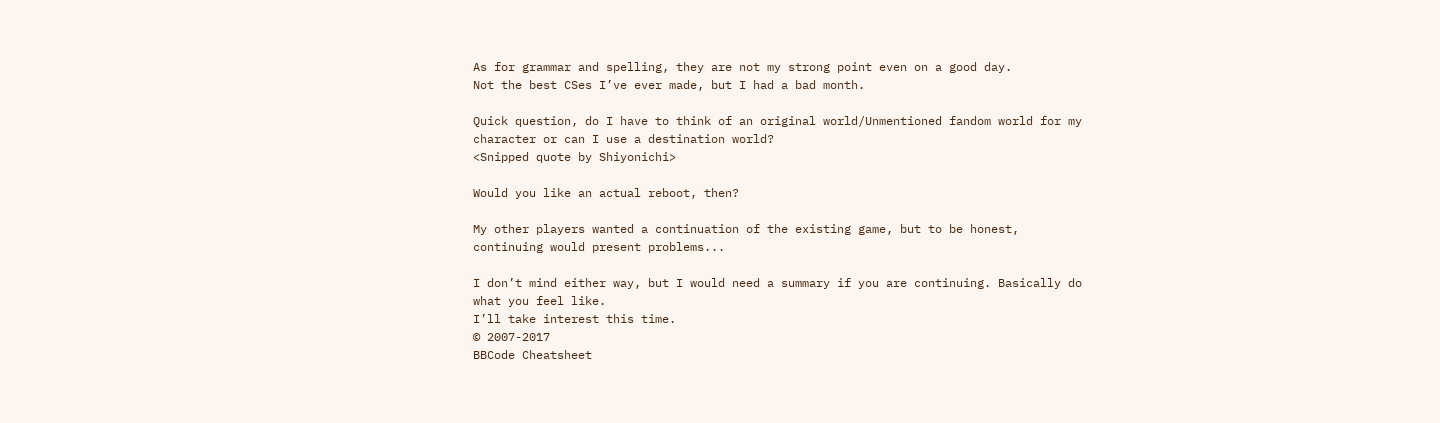As for grammar and spelling, they are not my strong point even on a good day.
Not the best CSes I’ve ever made, but I had a bad month.

Quick question, do I have to think of an original world/Unmentioned fandom world for my character or can I use a destination world?
<Snipped quote by Shiyonichi>

Would you like an actual reboot, then?

My other players wanted a continuation of the existing game, but to be honest, continuing would present problems...

I don’t mind either way, but I would need a summary if you are continuing. Basically do what you feel like.
I’ll take interest this time.
© 2007-2017
BBCode Cheatsheet